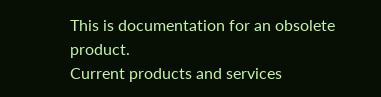This is documentation for an obsolete product.
Current products and services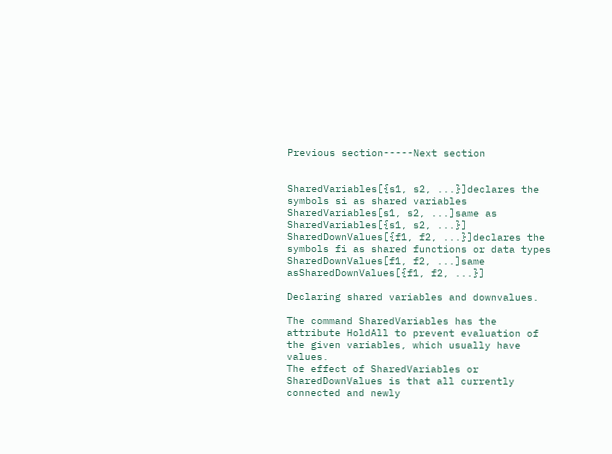Previous section-----Next section


SharedVariables[{s1, s2, ...}]declares the symbols si as shared variables
SharedVariables[s1, s2, ...]same as SharedVariables[{s1, s2, ...}]
SharedDownValues[{f1, f2, ...}]declares the symbols fi as shared functions or data types
SharedDownValues[f1, f2, ...]same asSharedDownValues[{f1, f2, ...}]

Declaring shared variables and downvalues.

The command SharedVariables has the attribute HoldAll to prevent evaluation of the given variables, which usually have values.
The effect of SharedVariables or SharedDownValues is that all currently connected and newly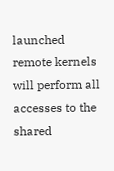launched remote kernels will perform all accesses to the shared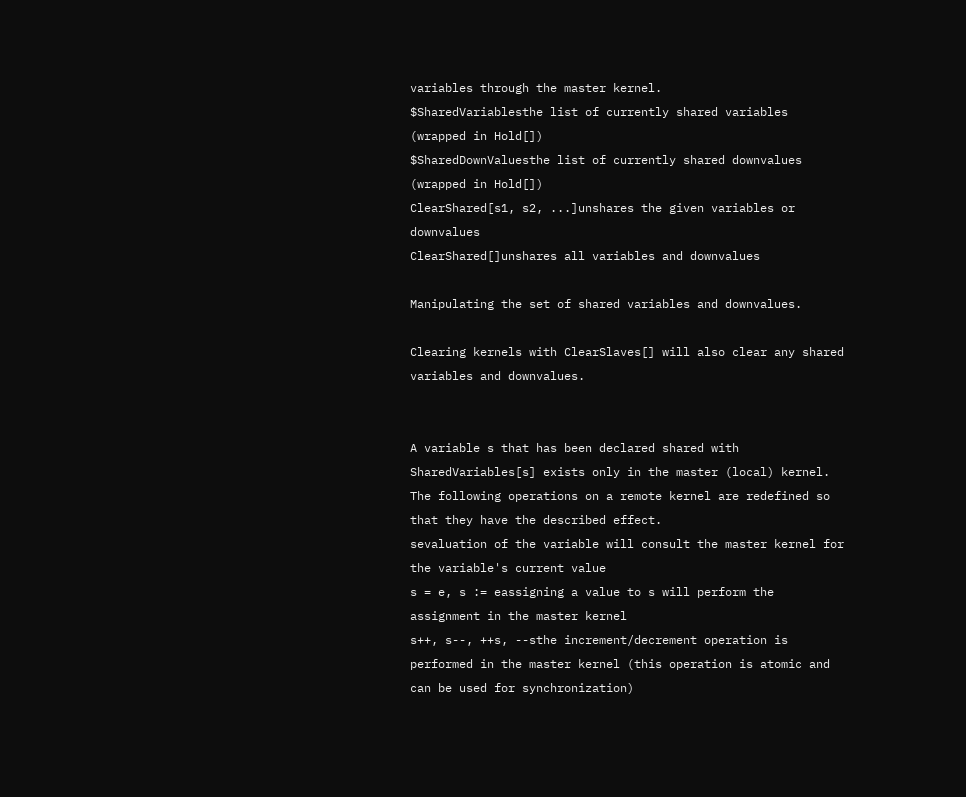variables through the master kernel.
$SharedVariablesthe list of currently shared variables (wrapped in Hold[])
$SharedDownValuesthe list of currently shared downvalues (wrapped in Hold[])
ClearShared[s1, s2, ...]unshares the given variables or downvalues
ClearShared[]unshares all variables and downvalues

Manipulating the set of shared variables and downvalues.

Clearing kernels with ClearSlaves[] will also clear any shared variables and downvalues.


A variable s that has been declared shared with SharedVariables[s] exists only in the master (local) kernel. The following operations on a remote kernel are redefined so that they have the described effect.
sevaluation of the variable will consult the master kernel for the variable's current value
s = e, s := eassigning a value to s will perform the assignment in the master kernel
s++, s--, ++s, --sthe increment/decrement operation is performed in the master kernel (this operation is atomic and can be used for synchronization)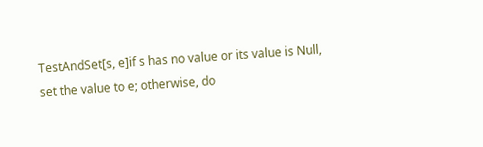TestAndSet[s, e]if s has no value or its value is Null, set the value to e; otherwise, do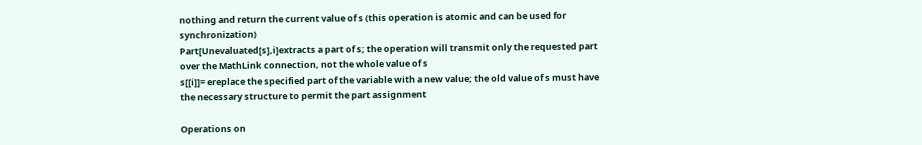nothing and return the current value of s (this operation is atomic and can be used for synchronization)
Part[Unevaluated[s],i]extracts a part of s; the operation will transmit only the requested part over the MathLink connection, not the whole value of s
s[[i]]= ereplace the specified part of the variable with a new value; the old value of s must have the necessary structure to permit the part assignment

Operations on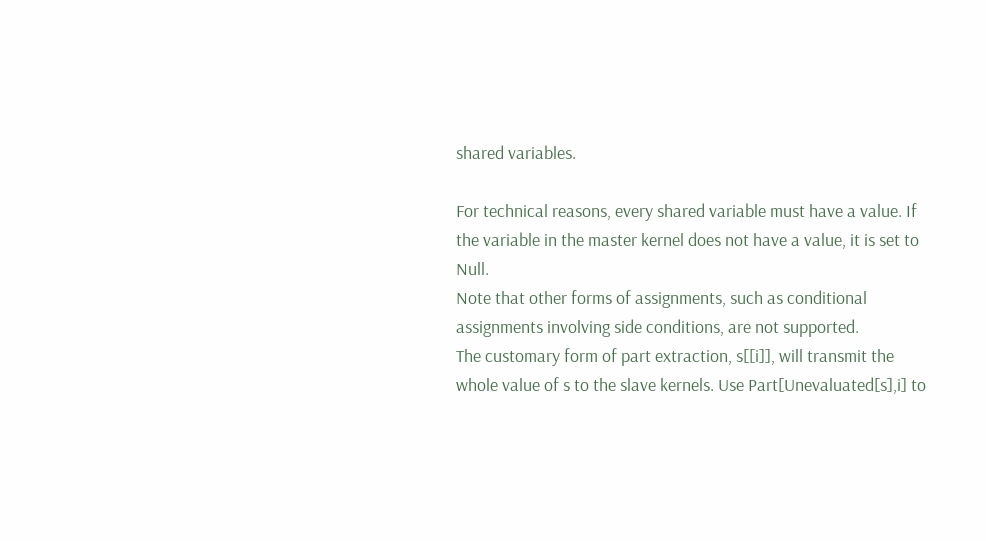shared variables.

For technical reasons, every shared variable must have a value. If the variable in the master kernel does not have a value, it is set to Null.
Note that other forms of assignments, such as conditional assignments involving side conditions, are not supported.
The customary form of part extraction, s[[i]], will transmit the whole value of s to the slave kernels. Use Part[Unevaluated[s],i] to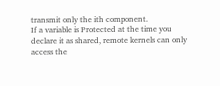transmit only the ith component.
If a variable is Protected at the time you declare it as shared, remote kernels can only access the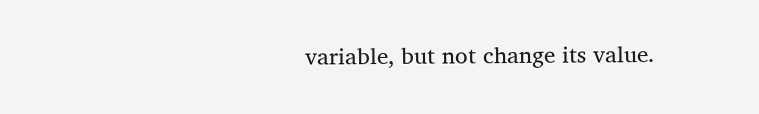variable, but not change its value.